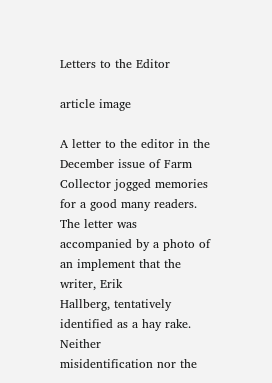Letters to the Editor

article image

A letter to the editor in the December issue of Farm
Collector jogged memories for a good many readers. The letter was
accompanied by a photo of an implement that the writer, Erik
Hallberg, tentatively identified as a hay rake. Neither
misidentification nor the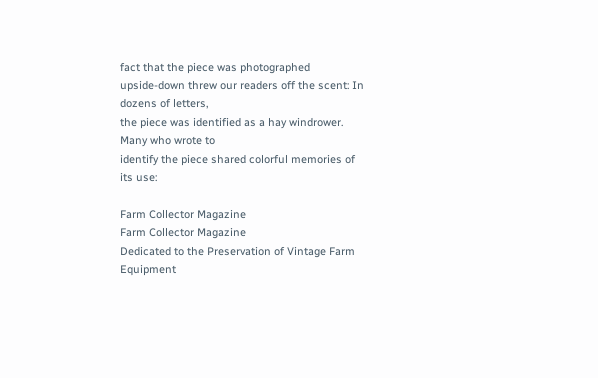fact that the piece was photographed
upside-down threw our readers off the scent: In dozens of letters,
the piece was identified as a hay windrower. Many who wrote to
identify the piece shared colorful memories of its use:

Farm Collector Magazine
Farm Collector Magazine
Dedicated to the Preservation of Vintage Farm Equipment